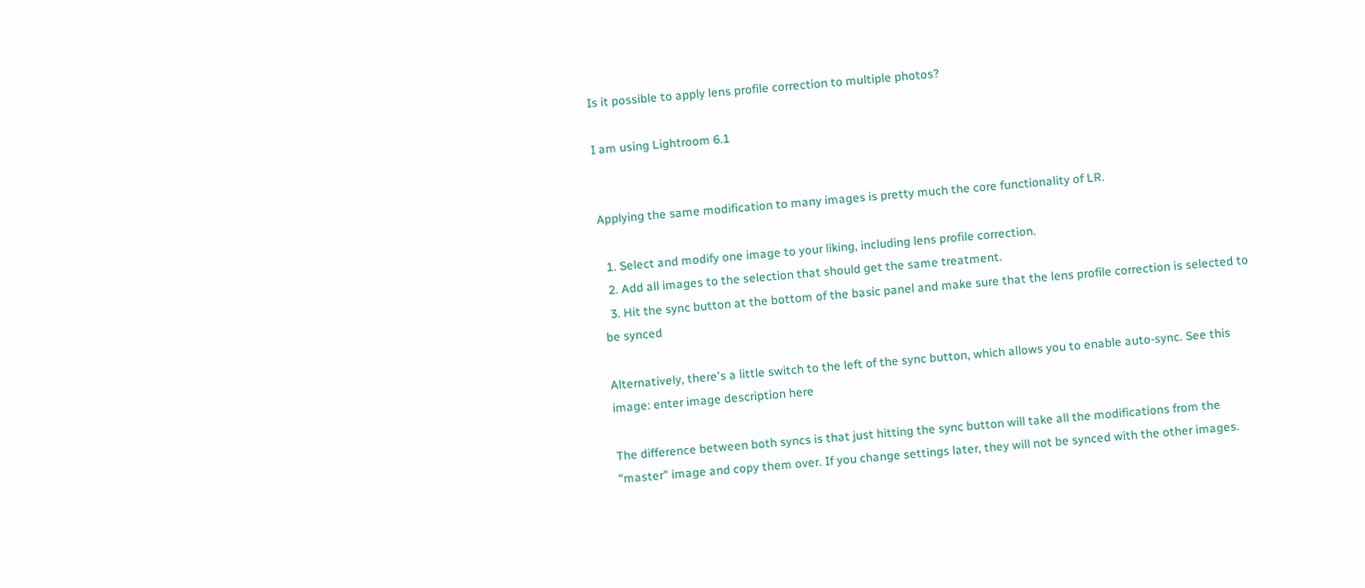Is it possible to apply lens profile correction to multiple photos?

I am using Lightroom 6.1


Applying the same modification to many images is pretty much the core functionality of LR.

  1. Select and modify one image to your liking, including lens profile correction.
  2. Add all images to the selection that should get the same treatment.
  3. Hit the sync button at the bottom of the basic panel and make sure that the lens profile correction is selected to be synced

Alternatively, there's a little switch to the left of the sync button, which allows you to enable auto-sync. See this image: enter image description here

The difference between both syncs is that just hitting the sync button will take all the modifications from the "master" image and copy them over. If you change settings later, they will not be synced with the other images.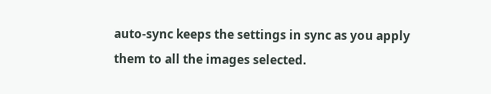auto-sync keeps the settings in sync as you apply them to all the images selected.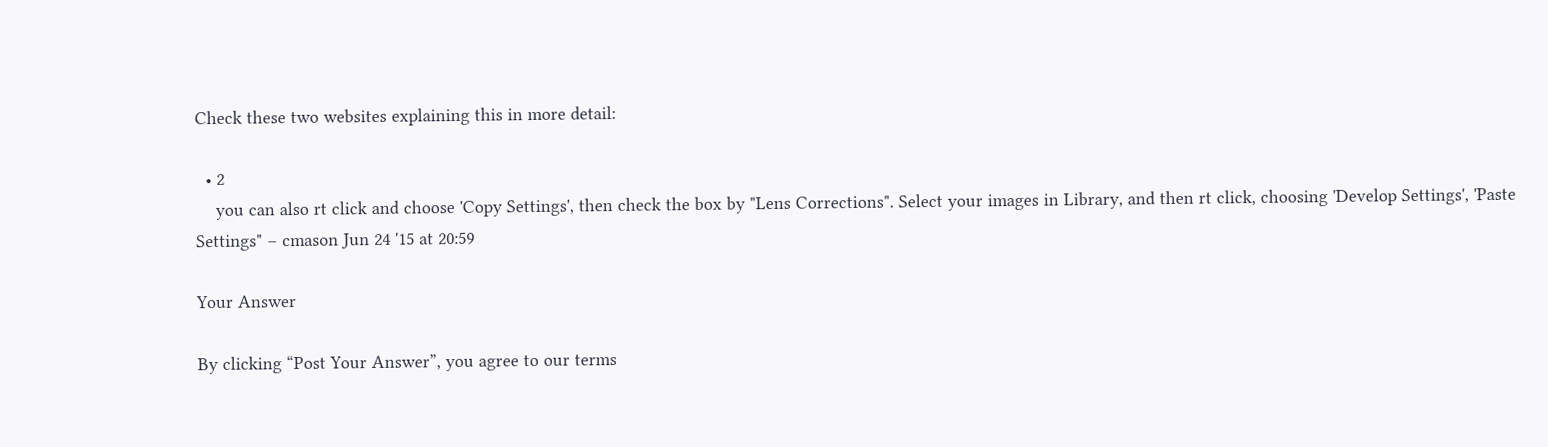Check these two websites explaining this in more detail:

  • 2
    you can also rt click and choose 'Copy Settings', then check the box by "Lens Corrections". Select your images in Library, and then rt click, choosing 'Develop Settings', 'Paste Settings" – cmason Jun 24 '15 at 20:59

Your Answer

By clicking “Post Your Answer”, you agree to our terms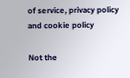of service, privacy policy and cookie policy

Not the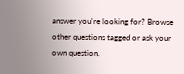answer you're looking for? Browse other questions tagged or ask your own question.